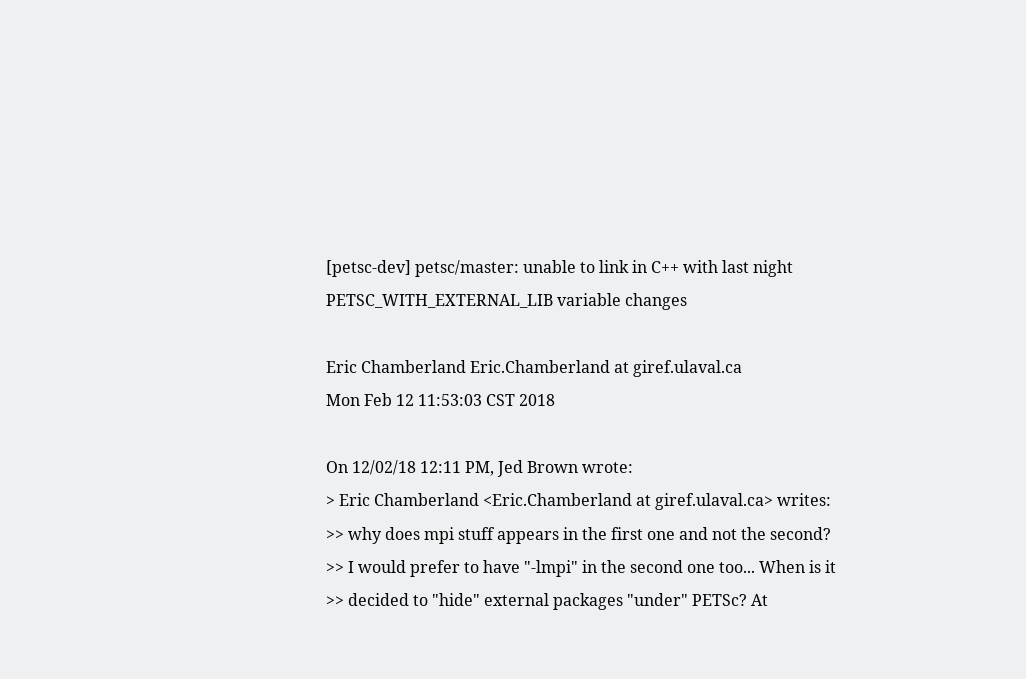[petsc-dev] petsc/master: unable to link in C++ with last night PETSC_WITH_EXTERNAL_LIB variable changes

Eric Chamberland Eric.Chamberland at giref.ulaval.ca
Mon Feb 12 11:53:03 CST 2018

On 12/02/18 12:11 PM, Jed Brown wrote:
> Eric Chamberland <Eric.Chamberland at giref.ulaval.ca> writes:
>> why does mpi stuff appears in the first one and not the second?
>> I would prefer to have "-lmpi" in the second one too... When is it
>> decided to "hide" external packages "under" PETSc? At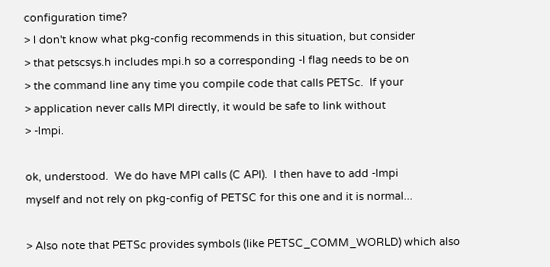configuration time?
> I don't know what pkg-config recommends in this situation, but consider
> that petscsys.h includes mpi.h so a corresponding -I flag needs to be on
> the command line any time you compile code that calls PETSc.  If your
> application never calls MPI directly, it would be safe to link without
> -lmpi.

ok, understood.  We do have MPI calls (C API).  I then have to add -lmpi
myself and not rely on pkg-config of PETSC for this one and it is normal...

> Also note that PETSc provides symbols (like PETSC_COMM_WORLD) which also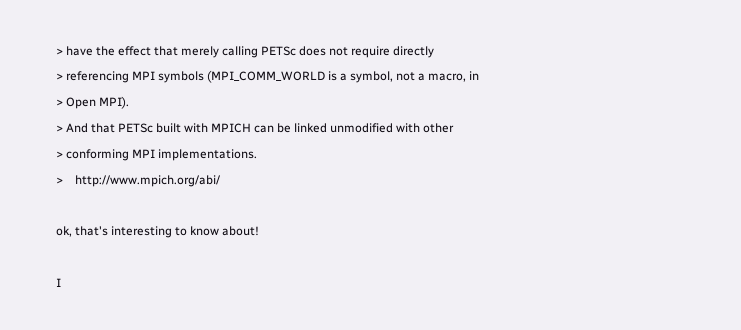> have the effect that merely calling PETSc does not require directly
> referencing MPI symbols (MPI_COMM_WORLD is a symbol, not a macro, in
> Open MPI).
> And that PETSc built with MPICH can be linked unmodified with other
> conforming MPI implementations.
>    http://www.mpich.org/abi/

ok, that's interesting to know about!

I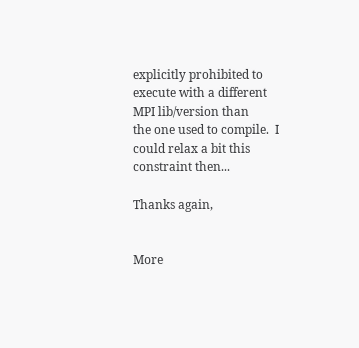explicitly prohibited to execute with a different MPI lib/version than
the one used to compile.  I could relax a bit this constraint then...

Thanks again,


More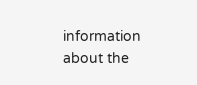information about the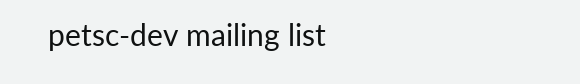petsc-dev mailing list